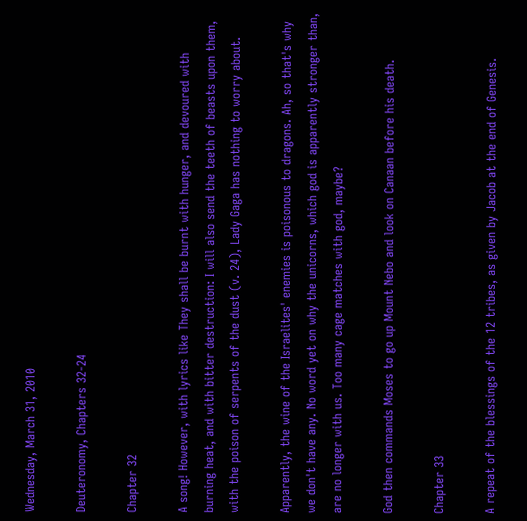Wednesday, March 31, 2010

Deuteronomy, Chapters 32-24

Chapter 32

A song! However, with lyrics like They shall be burnt with hunger, and devoured with burning heat, and with bitter destruction: I will also send the teeth of beasts upon them, with the poison of serpents of the dust (v. 24), Lady Gaga has nothing to worry about.

Apparently, the wine of the Israelites' enemies is poisonous to dragons. Ah, so that's why we don't have any. No word yet on why the unicorns, which god is apparently stronger than, are no longer with us. Too many cage matches with god, maybe?

God then commands Moses to go up Mount Nebo and look on Canaan before his death.

Chapter 33

A repeat of the blessings of the 12 tribes, as given by Jacob at the end of Genesis.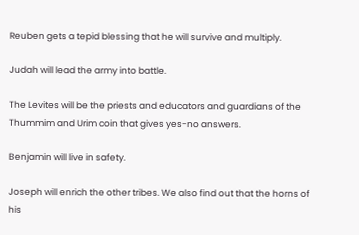Reuben gets a tepid blessing that he will survive and multiply.

Judah will lead the army into battle.

The Levites will be the priests and educators and guardians of the Thummim and Urim coin that gives yes-no answers.

Benjamin will live in safety.

Joseph will enrich the other tribes. We also find out that the horns of his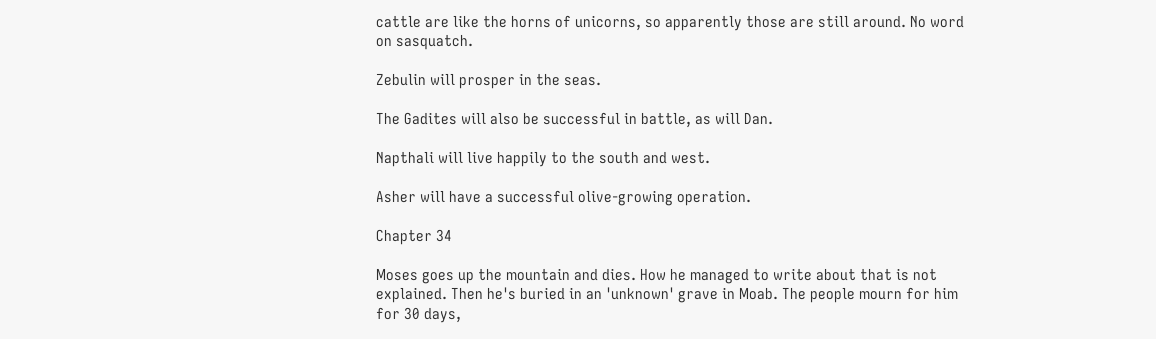cattle are like the horns of unicorns, so apparently those are still around. No word on sasquatch.

Zebulin will prosper in the seas.

The Gadites will also be successful in battle, as will Dan.

Napthali will live happily to the south and west.

Asher will have a successful olive-growing operation.

Chapter 34

Moses goes up the mountain and dies. How he managed to write about that is not explained. Then he's buried in an 'unknown' grave in Moab. The people mourn for him for 30 days,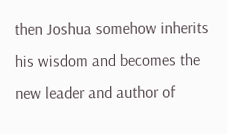then Joshua somehow inherits his wisdom and becomes the new leader and author of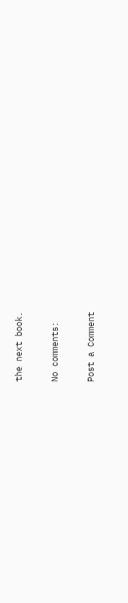the next book.

No comments:

Post a Comment